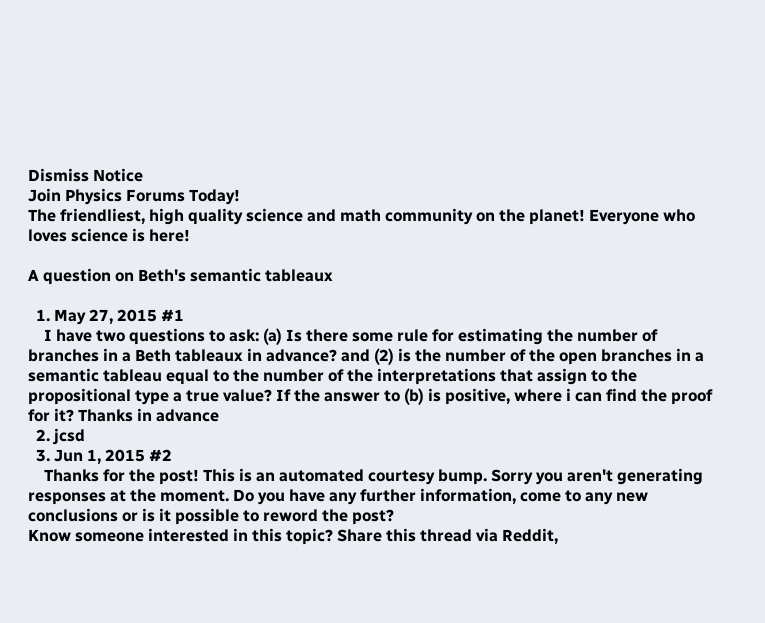Dismiss Notice
Join Physics Forums Today!
The friendliest, high quality science and math community on the planet! Everyone who loves science is here!

A question on Beth's semantic tableaux

  1. May 27, 2015 #1
    I have two questions to ask: (a) Is there some rule for estimating the number of branches in a Beth tableaux in advance? and (2) is the number of the open branches in a semantic tableau equal to the number of the interpretations that assign to the propositional type a true value? If the answer to (b) is positive, where i can find the proof for it? Thanks in advance
  2. jcsd
  3. Jun 1, 2015 #2
    Thanks for the post! This is an automated courtesy bump. Sorry you aren't generating responses at the moment. Do you have any further information, come to any new conclusions or is it possible to reword the post?
Know someone interested in this topic? Share this thread via Reddit,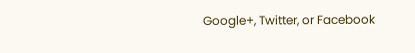Google+, Twitter, or Facebook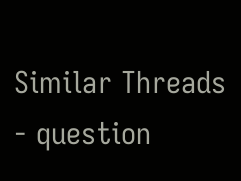Similar Threads - question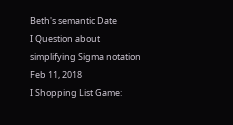Beth's semantic Date
I Question about simplifying Sigma notation Feb 11, 2018
I Shopping List Game: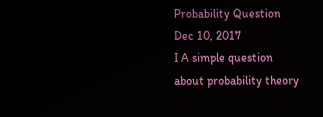Probability Question Dec 10, 2017
I A simple question about probability theory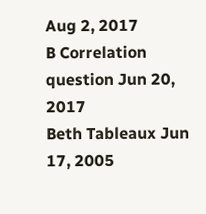Aug 2, 2017
B Correlation question Jun 20, 2017
Beth Tableaux Jun 17, 2005